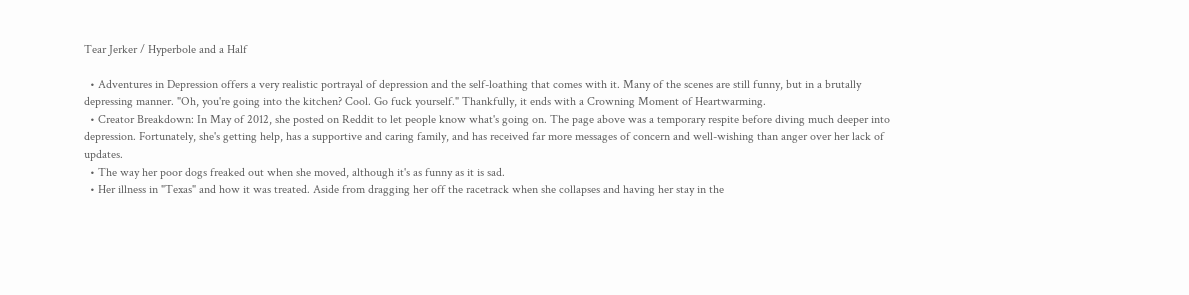Tear Jerker / Hyperbole and a Half

  • Adventures in Depression offers a very realistic portrayal of depression and the self-loathing that comes with it. Many of the scenes are still funny, but in a brutally depressing manner. "Oh, you're going into the kitchen? Cool. Go fuck yourself." Thankfully, it ends with a Crowning Moment of Heartwarming.
  • Creator Breakdown: In May of 2012, she posted on Reddit to let people know what's going on. The page above was a temporary respite before diving much deeper into depression. Fortunately, she's getting help, has a supportive and caring family, and has received far more messages of concern and well-wishing than anger over her lack of updates.
  • The way her poor dogs freaked out when she moved, although it's as funny as it is sad.
  • Her illness in "Texas" and how it was treated. Aside from dragging her off the racetrack when she collapses and having her stay in the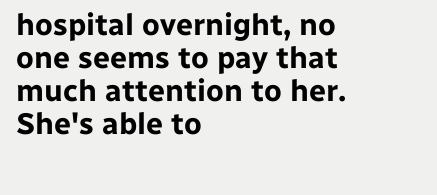hospital overnight, no one seems to pay that much attention to her. She's able to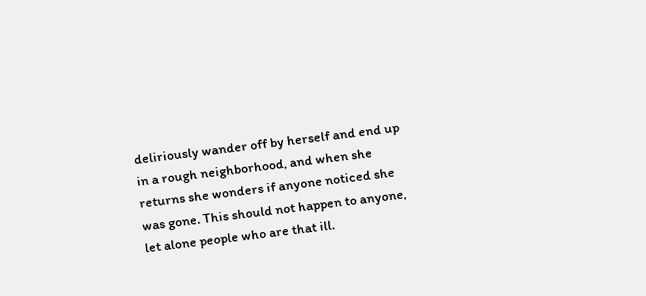deliriously wander off by herself and end up in a rough neighborhood, and when she returns she wonders if anyone noticed she was gone. This should not happen to anyone, let alone people who are that ill.